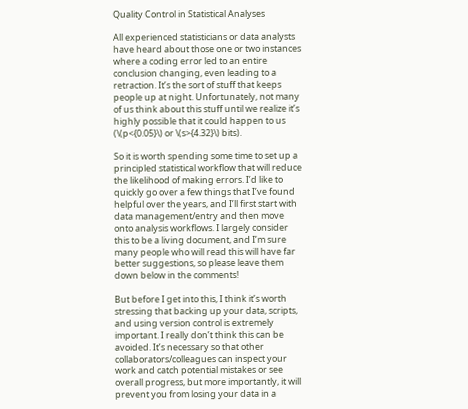Quality Control in Statistical Analyses

All experienced statisticians or data analysts have heard about those one or two instances where a coding error led to an entire conclusion changing, even leading to a retraction. It’s the sort of stuff that keeps people up at night. Unfortunately, not many of us think about this stuff until we realize it’s highly possible that it could happen to us (\(p<{0.05}\) or \(s>{4.32}\) bits).

So it is worth spending some time to set up a principled statistical workflow that will reduce the likelihood of making errors. I’d like to quickly go over a few things that I’ve found helpful over the years, and I’ll first start with data management/entry and then move onto analysis workflows. I largely consider this to be a living document, and I’m sure many people who will read this will have far better suggestions, so please leave them down below in the comments!

But before I get into this, I think it’s worth stressing that backing up your data, scripts, and using version control is extremely important. I really don’t think this can be avoided. It’s necessary so that other collaborators/colleagues can inspect your work and catch potential mistakes or see overall progress, but more importantly, it will prevent you from losing your data in a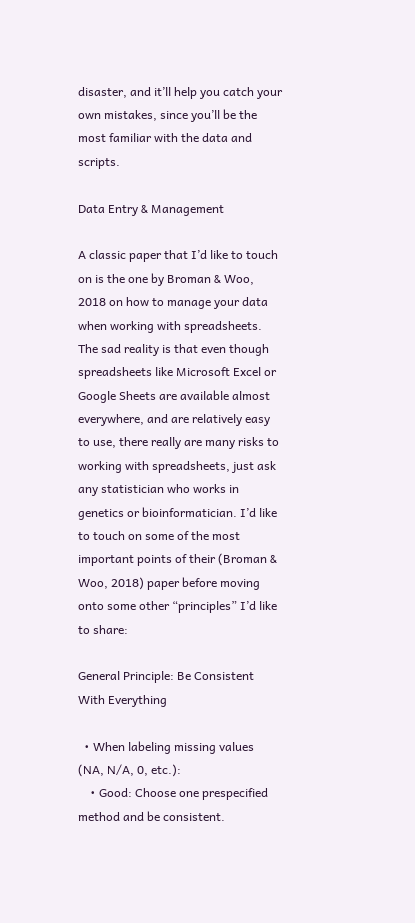disaster, and it’ll help you catch your own mistakes, since you’ll be the most familiar with the data and scripts.

Data Entry & Management

A classic paper that I’d like to touch on is the one by Broman & Woo, 2018 on how to manage your data when working with spreadsheets. The sad reality is that even though spreadsheets like Microsoft Excel or Google Sheets are available almost everywhere, and are relatively easy to use, there really are many risks to working with spreadsheets, just ask any statistician who works in genetics or bioinformatician. I’d like to touch on some of the most important points of their (Broman & Woo, 2018) paper before moving onto some other “principles” I’d like to share:

General Principle: Be Consistent With Everything

  • When labeling missing values (NA, N/A, 0, etc.):
    • Good: Choose one prespecified method and be consistent.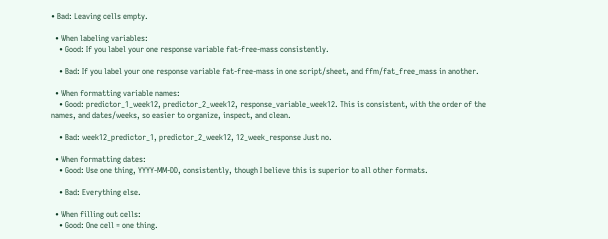• Bad: Leaving cells empty.

  • When labeling variables:
    • Good: If you label your one response variable fat-free-mass consistently.

    • Bad: If you label your one response variable fat-free-mass in one script/sheet, and ffm/fat_free_mass in another.

  • When formatting variable names:
    • Good: predictor_1_week12, predictor_2_week12, response_variable_week12. This is consistent, with the order of the names, and dates/weeks, so easier to organize, inspect, and clean.

    • Bad: week12_predictor_1, predictor_2_week12, 12_week_response Just no.

  • When formatting dates:
    • Good: Use one thing, YYYY-MM-DD, consistently, though I believe this is superior to all other formats.

    • Bad: Everything else.

  • When filling out cells:
    • Good: One cell = one thing.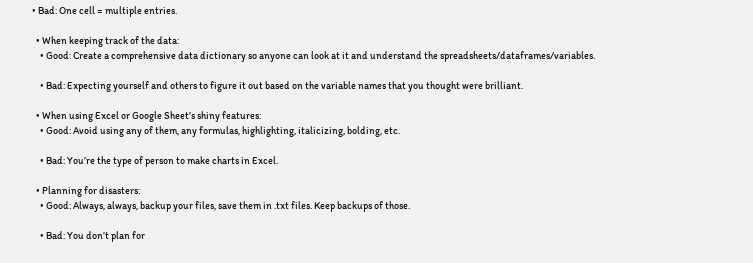• Bad: One cell = multiple entries.

  • When keeping track of the data:
    • Good: Create a comprehensive data dictionary so anyone can look at it and understand the spreadsheets/dataframes/variables.

    • Bad: Expecting yourself and others to figure it out based on the variable names that you thought were brilliant.

  • When using Excel or Google Sheet’s shiny features:
    • Good: Avoid using any of them, any formulas, highlighting, italicizing, bolding, etc.

    • Bad: You’re the type of person to make charts in Excel.

  • Planning for disasters:
    • Good: Always, always, backup your files, save them in .txt files. Keep backups of those.

    • Bad: You don’t plan for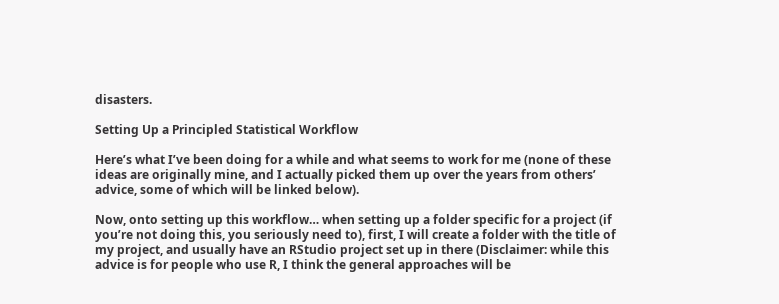disasters.

Setting Up a Principled Statistical Workflow

Here’s what I’ve been doing for a while and what seems to work for me (none of these ideas are originally mine, and I actually picked them up over the years from others’ advice, some of which will be linked below).

Now, onto setting up this workflow… when setting up a folder specific for a project (if you’re not doing this, you seriously need to), first, I will create a folder with the title of my project, and usually have an RStudio project set up in there (Disclaimer: while this advice is for people who use R, I think the general approaches will be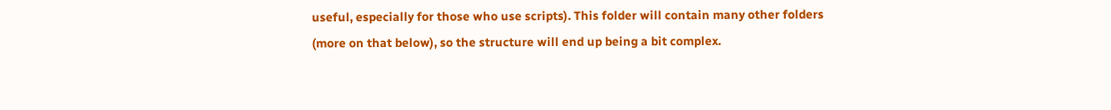useful, especially for those who use scripts). This folder will contain many other folders (more on that below), so the structure will end up being a bit complex.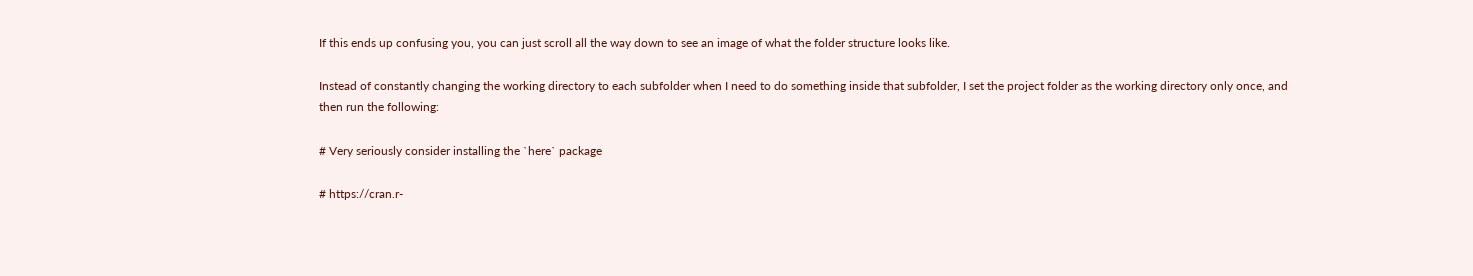If this ends up confusing you, you can just scroll all the way down to see an image of what the folder structure looks like.

Instead of constantly changing the working directory to each subfolder when I need to do something inside that subfolder, I set the project folder as the working directory only once, and then run the following:

# Very seriously consider installing the `here` package

# https://cran.r-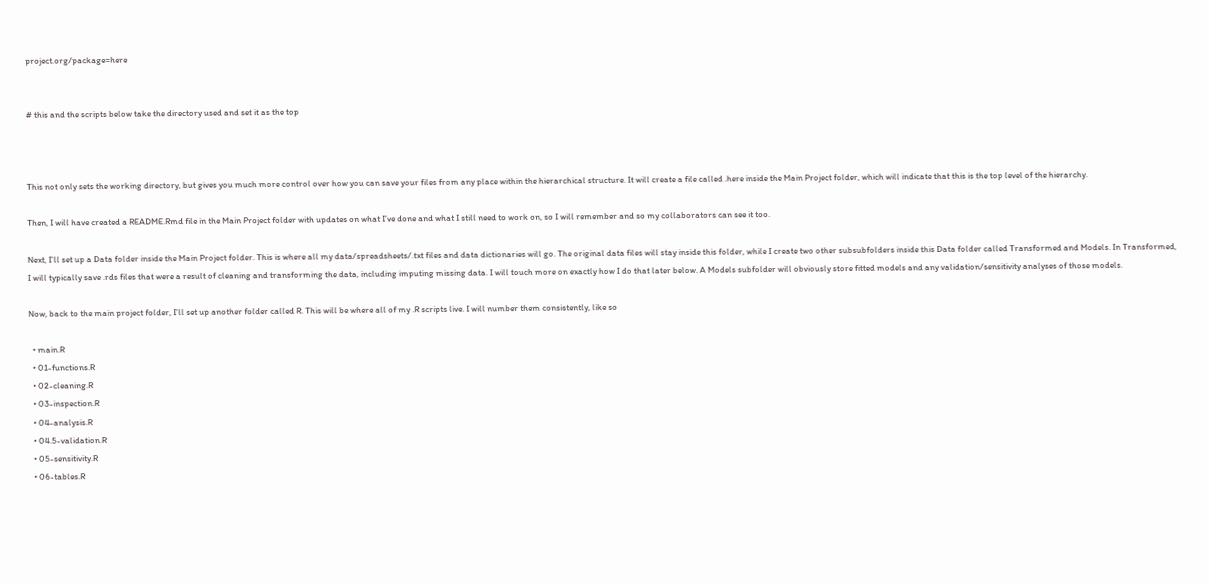project.org/package=here


# this and the scripts below take the directory used and set it as the top



This not only sets the working directory, but gives you much more control over how you can save your files from any place within the hierarchical structure. It will create a file called .here inside the Main Project folder, which will indicate that this is the top level of the hierarchy.

Then, I will have created a README.Rmd file in the Main Project folder with updates on what I’ve done and what I still need to work on, so I will remember and so my collaborators can see it too.

Next, I’ll set up a Data folder inside the Main Project folder. This is where all my data/spreadsheets/.txt files and data dictionaries will go. The original data files will stay inside this folder, while I create two other subsubfolders inside this Data folder called Transformed and Models. In Transformed, I will typically save .rds files that were a result of cleaning and transforming the data, including imputing missing data. I will touch more on exactly how I do that later below. A Models subfolder will obviously store fitted models and any validation/sensitivity analyses of those models.

Now, back to the main project folder, I’ll set up another folder called R. This will be where all of my .R scripts live. I will number them consistently, like so

  • main.R
  • 01-functions.R
  • 02-cleaning.R
  • 03-inspection.R
  • 04-analysis.R
  • 04.5-validation.R
  • 05-sensitivity.R
  • 06-tables.R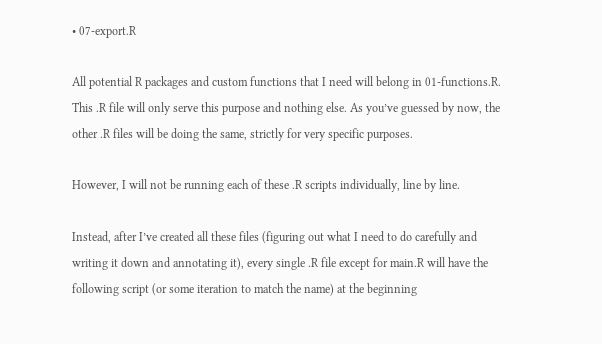• 07-export.R

All potential R packages and custom functions that I need will belong in 01-functions.R. This .R file will only serve this purpose and nothing else. As you’ve guessed by now, the other .R files will be doing the same, strictly for very specific purposes.

However, I will not be running each of these .R scripts individually, line by line.

Instead, after I’ve created all these files (figuring out what I need to do carefully and writing it down and annotating it), every single .R file except for main.R will have the following script (or some iteration to match the name) at the beginning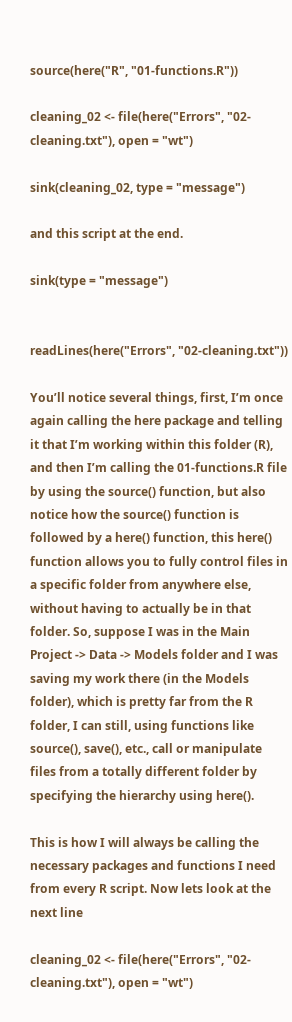source(here("R", "01-functions.R"))

cleaning_02 <- file(here("Errors", "02-cleaning.txt"), open = "wt")

sink(cleaning_02, type = "message")

and this script at the end.

sink(type = "message")


readLines(here("Errors", "02-cleaning.txt"))

You’ll notice several things, first, I’m once again calling the here package and telling it that I’m working within this folder (R), and then I’m calling the 01-functions.R file by using the source() function, but also notice how the source() function is followed by a here() function, this here() function allows you to fully control files in a specific folder from anywhere else, without having to actually be in that folder. So, suppose I was in the Main Project -> Data -> Models folder and I was saving my work there (in the Models folder), which is pretty far from the R folder, I can still, using functions like source(), save(), etc., call or manipulate files from a totally different folder by specifying the hierarchy using here().

This is how I will always be calling the necessary packages and functions I need from every R script. Now lets look at the next line

cleaning_02 <- file(here("Errors", "02-cleaning.txt"), open = "wt")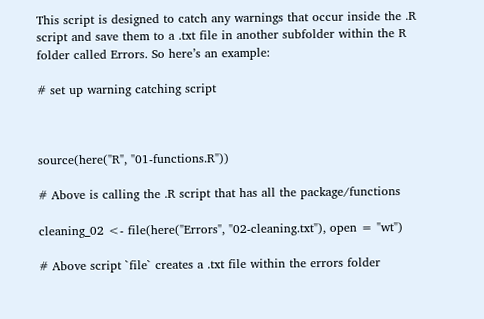This script is designed to catch any warnings that occur inside the .R script and save them to a .txt file in another subfolder within the R folder called Errors. So here’s an example:

# set up warning catching script



source(here("R", "01-functions.R"))

# Above is calling the .R script that has all the package/functions

cleaning_02 <- file(here("Errors", "02-cleaning.txt"), open = "wt")

# Above script `file` creates a .txt file within the errors folder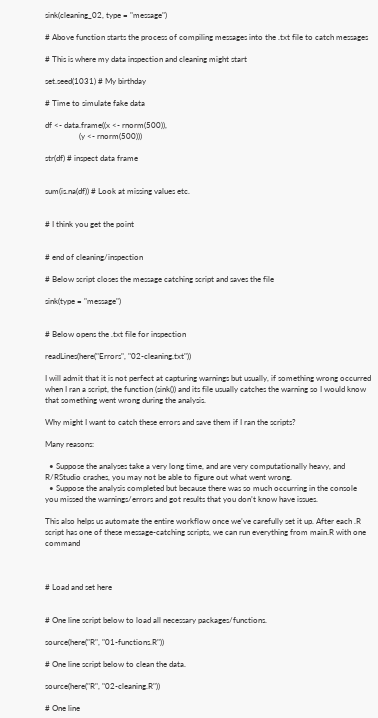sink(cleaning_02, type = "message")

# Above function starts the process of compiling messages into the .txt file to catch messages

# This is where my data inspection and cleaning might start

set.seed(1031) # My birthday

# Time to simulate fake data

df <- data.frame((x <- rnorm(500)),
                 (y <- rnorm(500)))

str(df) # inspect data frame


sum(is.na(df)) # Look at missing values etc.


# I think you get the point


# end of cleaning/inspection

# Below script closes the message catching script and saves the file

sink(type = "message")


# Below opens the .txt file for inspection

readLines(here("Errors", "02-cleaning.txt"))

I will admit that it is not perfect at capturing warnings but usually, if something wrong occurred when I ran a script, the function (sink()) and its file usually catches the warning so I would know that something went wrong during the analysis.

Why might I want to catch these errors and save them if I ran the scripts?

Many reasons:

  • Suppose the analyses take a very long time, and are very computationally heavy, and R/RStudio crashes, you may not be able to figure out what went wrong.
  • Suppose the analysis completed but because there was so much occurring in the console you missed the warnings/errors and got results that you don’t know have issues.

This also helps us automate the entire workflow once we’ve carefully set it up. After each .R script has one of these message-catching scripts, we can run everything from main.R with one command



# Load and set here


# One line script below to load all necessary packages/functions.

source(here("R", "01-functions.R"))

# One line script below to clean the data.

source(here("R", "02-cleaning.R"))

# One line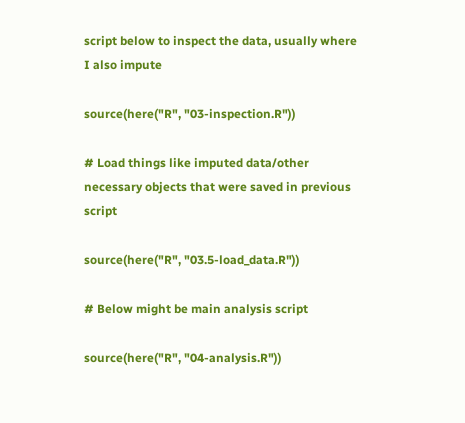script below to inspect the data, usually where I also impute

source(here("R", "03-inspection.R"))

# Load things like imputed data/other necessary objects that were saved in previous script

source(here("R", "03.5-load_data.R"))

# Below might be main analysis script

source(here("R", "04-analysis.R"))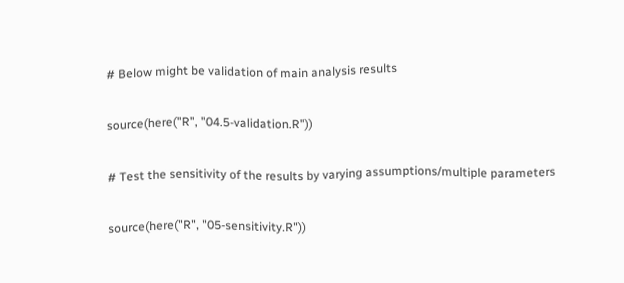# Below might be validation of main analysis results

source(here("R", "04.5-validation.R"))

# Test the sensitivity of the results by varying assumptions/multiple parameters

source(here("R", "05-sensitivity.R"))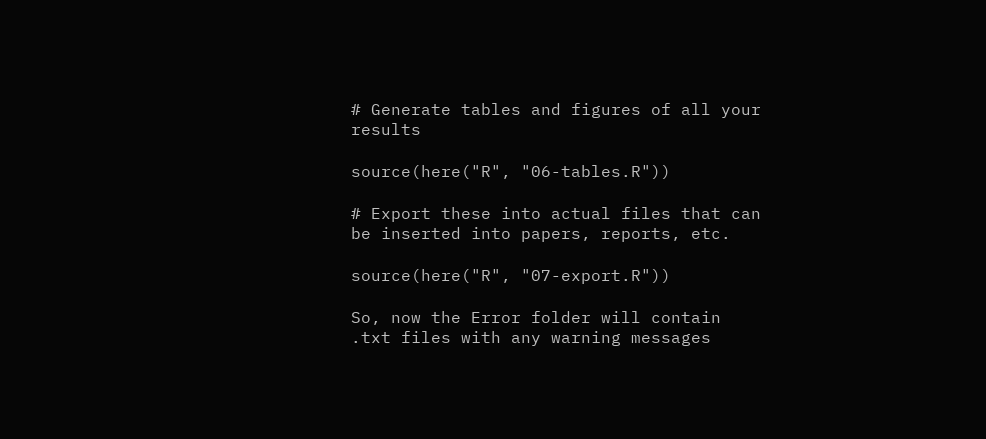# Generate tables and figures of all your results

source(here("R", "06-tables.R"))

# Export these into actual files that can be inserted into papers, reports, etc.

source(here("R", "07-export.R"))

So, now the Error folder will contain .txt files with any warning messages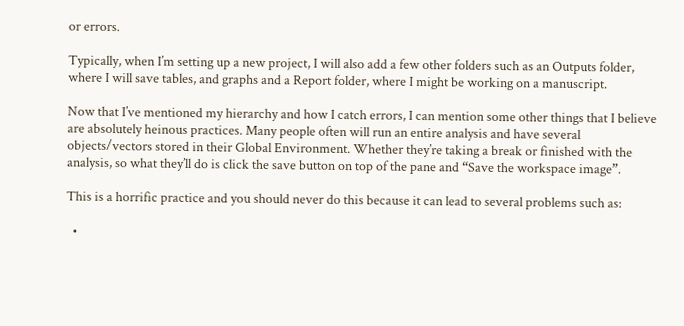or errors.

Typically, when I’m setting up a new project, I will also add a few other folders such as an Outputs folder, where I will save tables, and graphs and a Report folder, where I might be working on a manuscript.

Now that I’ve mentioned my hierarchy and how I catch errors, I can mention some other things that I believe are absolutely heinous practices. Many people often will run an entire analysis and have several objects/vectors stored in their Global Environment. Whether they’re taking a break or finished with the analysis, so what they’ll do is click the save button on top of the pane and “Save the workspace image”.

This is a horrific practice and you should never do this because it can lead to several problems such as:

  •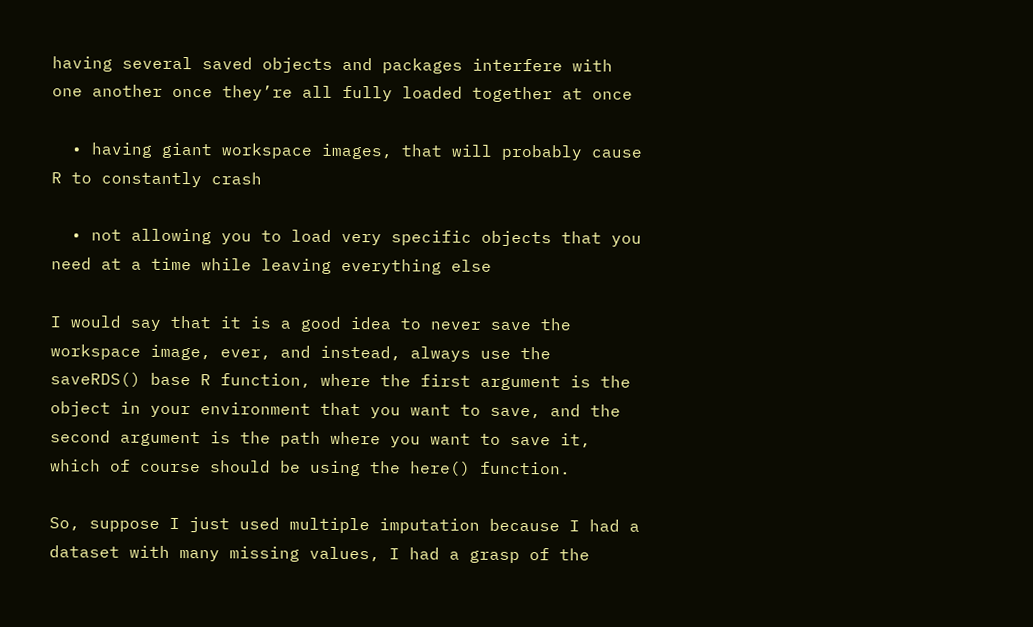having several saved objects and packages interfere with one another once they’re all fully loaded together at once

  • having giant workspace images, that will probably cause R to constantly crash

  • not allowing you to load very specific objects that you need at a time while leaving everything else

I would say that it is a good idea to never save the workspace image, ever, and instead, always use the saveRDS() base R function, where the first argument is the object in your environment that you want to save, and the second argument is the path where you want to save it, which of course should be using the here() function.

So, suppose I just used multiple imputation because I had a dataset with many missing values, I had a grasp of the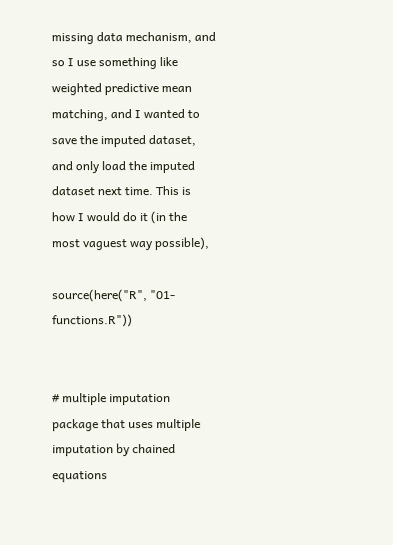missing data mechanism, and so I use something like weighted predictive mean matching, and I wanted to save the imputed dataset, and only load the imputed dataset next time. This is how I would do it (in the most vaguest way possible),

source(here("R", "01-functions.R"))


# multiple imputation package that uses multiple imputation by chained equations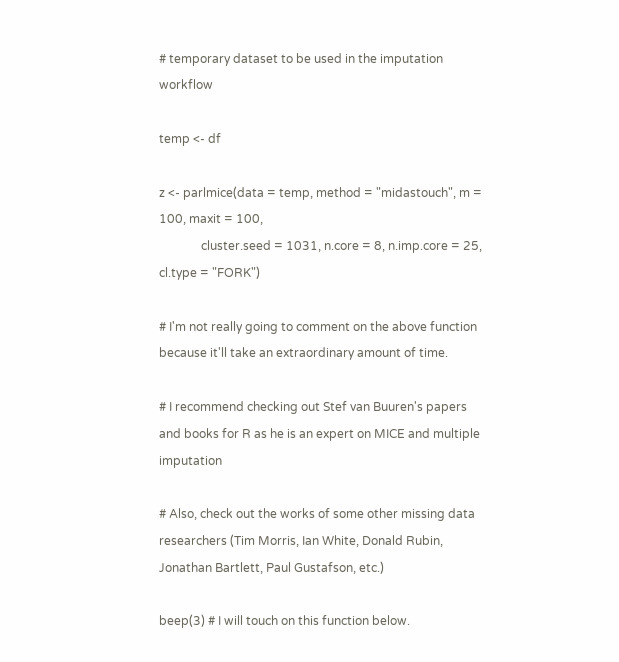# temporary dataset to be used in the imputation workflow

temp <- df

z <- parlmice(data = temp, method = "midastouch", m = 100, maxit = 100,
              cluster.seed = 1031, n.core = 8, n.imp.core = 25, cl.type = "FORK")

# I'm not really going to comment on the above function because it'll take an extraordinary amount of time.

# I recommend checking out Stef van Buuren's papers and books for R as he is an expert on MICE and multiple imputation

# Also, check out the works of some other missing data researchers (Tim Morris, Ian White, Donald Rubin, Jonathan Bartlett, Paul Gustafson, etc.)

beep(3) # I will touch on this function below.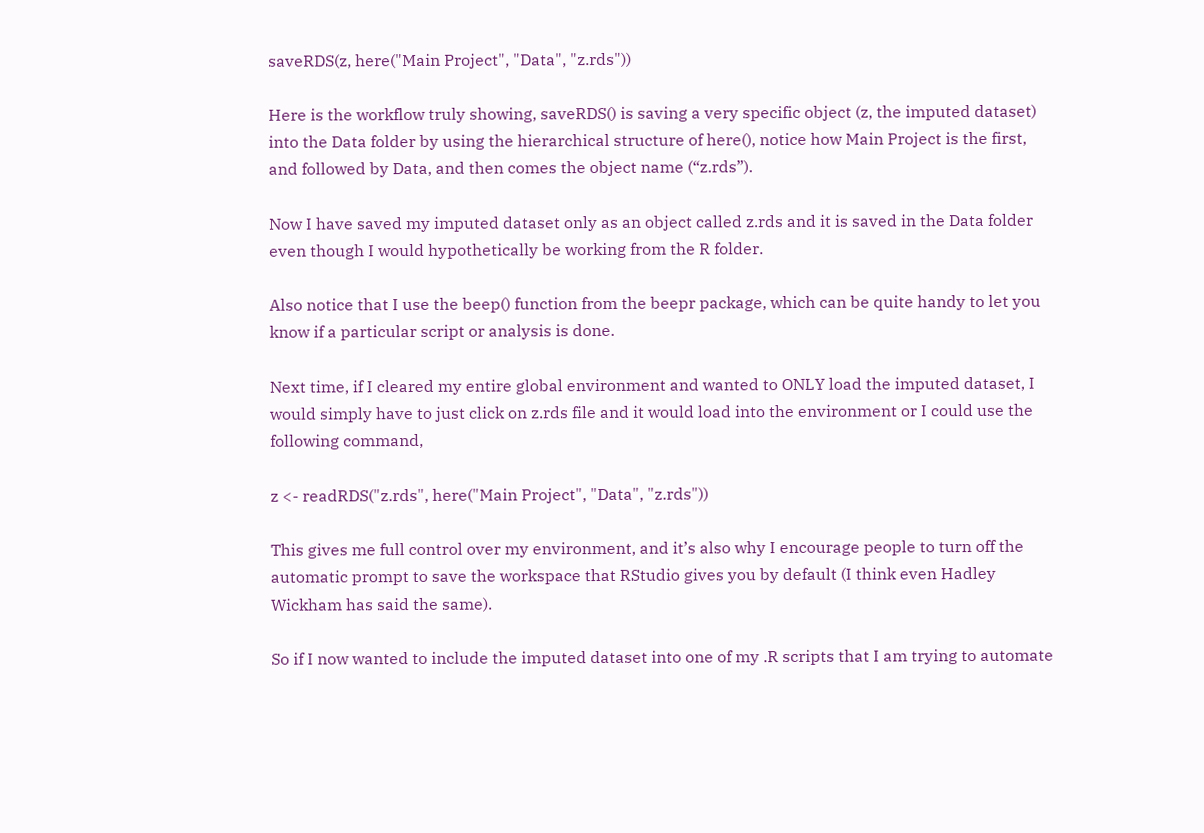saveRDS(z, here("Main Project", "Data", "z.rds"))

Here is the workflow truly showing, saveRDS() is saving a very specific object (z, the imputed dataset) into the Data folder by using the hierarchical structure of here(), notice how Main Project is the first, and followed by Data, and then comes the object name (“z.rds”).

Now I have saved my imputed dataset only as an object called z.rds and it is saved in the Data folder even though I would hypothetically be working from the R folder.

Also notice that I use the beep() function from the beepr package, which can be quite handy to let you know if a particular script or analysis is done.

Next time, if I cleared my entire global environment and wanted to ONLY load the imputed dataset, I would simply have to just click on z.rds file and it would load into the environment or I could use the following command,

z <- readRDS("z.rds", here("Main Project", "Data", "z.rds"))

This gives me full control over my environment, and it’s also why I encourage people to turn off the automatic prompt to save the workspace that RStudio gives you by default (I think even Hadley Wickham has said the same).

So if I now wanted to include the imputed dataset into one of my .R scripts that I am trying to automate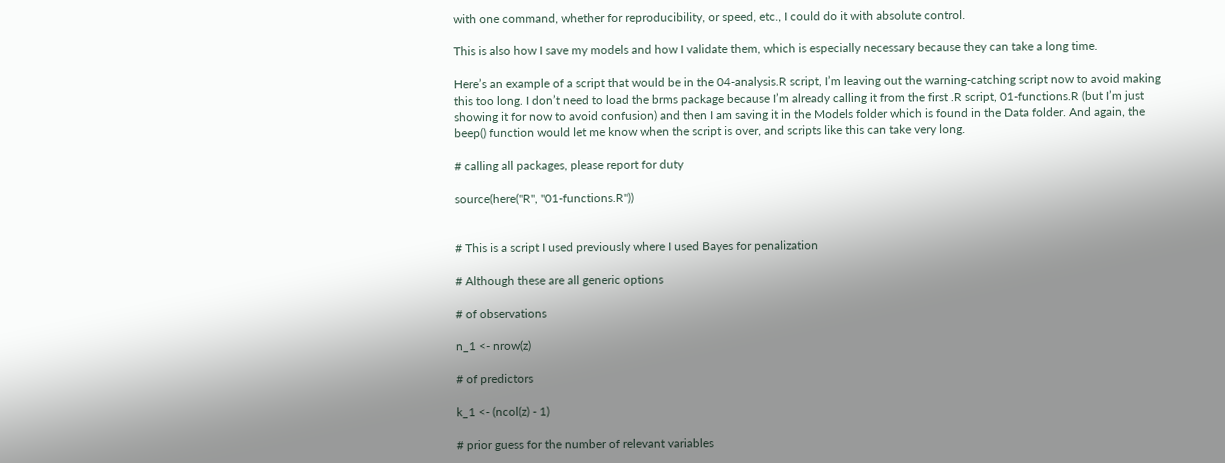with one command, whether for reproducibility, or speed, etc., I could do it with absolute control.

This is also how I save my models and how I validate them, which is especially necessary because they can take a long time.

Here’s an example of a script that would be in the 04-analysis.R script, I’m leaving out the warning-catching script now to avoid making this too long. I don’t need to load the brms package because I’m already calling it from the first .R script, 01-functions.R (but I’m just showing it for now to avoid confusion) and then I am saving it in the Models folder which is found in the Data folder. And again, the beep() function would let me know when the script is over, and scripts like this can take very long.

# calling all packages, please report for duty

source(here("R", "01-functions.R"))


# This is a script I used previously where I used Bayes for penalization

# Although these are all generic options

# of observations

n_1 <- nrow(z)

# of predictors

k_1 <- (ncol(z) - 1)

# prior guess for the number of relevant variables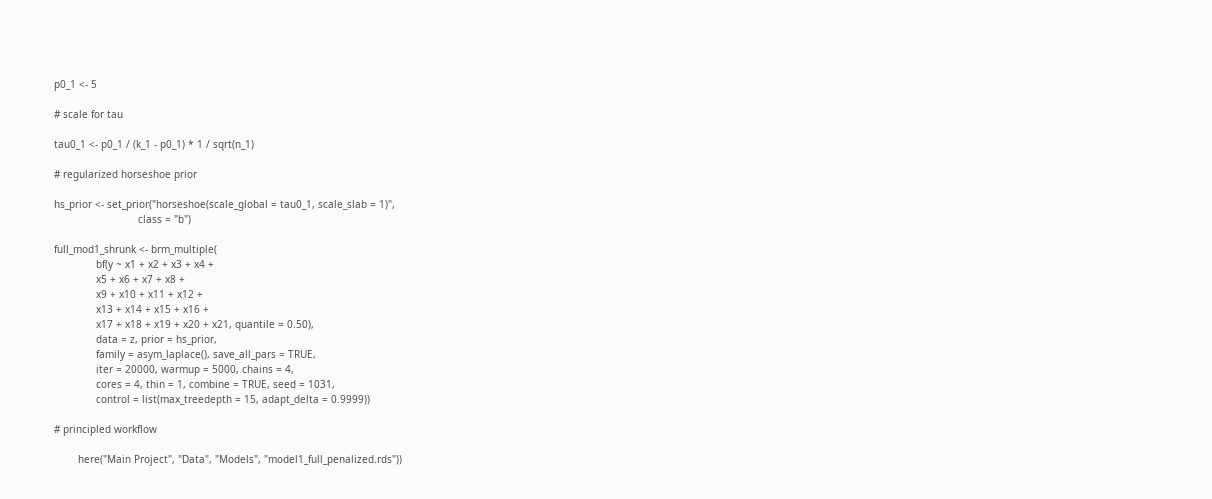p0_1 <- 5

# scale for tau

tau0_1 <- p0_1 / (k_1 - p0_1) * 1 / sqrt(n_1)

# regularized horseshoe prior

hs_prior <- set_prior("horseshoe(scale_global = tau0_1, scale_slab = 1)",
                            class = "b")

full_mod1_shrunk <- brm_multiple(
              bf(y ~ x1 + x2 + x3 + x4 +
              x5 + x6 + x7 + x8 +
              x9 + x10 + x11 + x12 +
              x13 + x14 + x15 + x16 +
              x17 + x18 + x19 + x20 + x21, quantile = 0.50),
              data = z, prior = hs_prior,
              family = asym_laplace(), save_all_pars = TRUE,
              iter = 20000, warmup = 5000, chains = 4,
              cores = 4, thin = 1, combine = TRUE, seed = 1031,
              control = list(max_treedepth = 15, adapt_delta = 0.9999))

# principled workflow

        here("Main Project", "Data", "Models", "model1_full_penalized.rds"))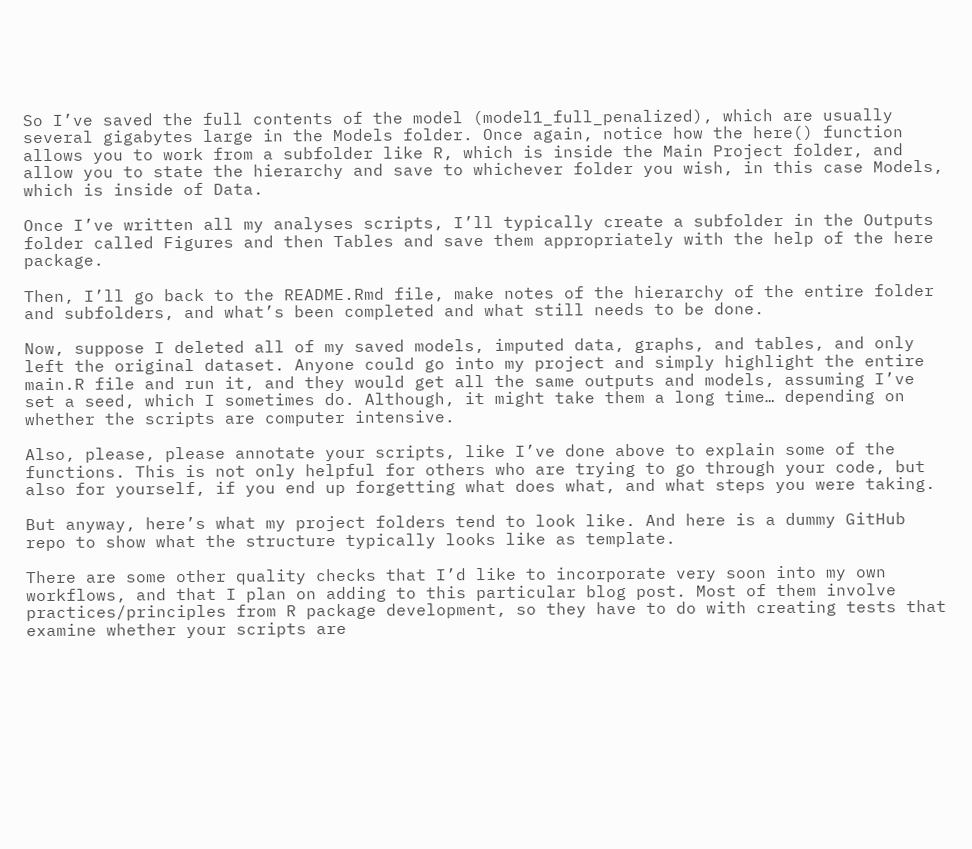So I’ve saved the full contents of the model (model1_full_penalized), which are usually several gigabytes large in the Models folder. Once again, notice how the here() function allows you to work from a subfolder like R, which is inside the Main Project folder, and allow you to state the hierarchy and save to whichever folder you wish, in this case Models, which is inside of Data.

Once I’ve written all my analyses scripts, I’ll typically create a subfolder in the Outputs folder called Figures and then Tables and save them appropriately with the help of the here package.

Then, I’ll go back to the README.Rmd file, make notes of the hierarchy of the entire folder and subfolders, and what’s been completed and what still needs to be done.

Now, suppose I deleted all of my saved models, imputed data, graphs, and tables, and only left the original dataset. Anyone could go into my project and simply highlight the entire main.R file and run it, and they would get all the same outputs and models, assuming I’ve set a seed, which I sometimes do. Although, it might take them a long time… depending on whether the scripts are computer intensive.

Also, please, please annotate your scripts, like I’ve done above to explain some of the functions. This is not only helpful for others who are trying to go through your code, but also for yourself, if you end up forgetting what does what, and what steps you were taking.

But anyway, here’s what my project folders tend to look like. And here is a dummy GitHub repo to show what the structure typically looks like as template.

There are some other quality checks that I’d like to incorporate very soon into my own workflows, and that I plan on adding to this particular blog post. Most of them involve practices/principles from R package development, so they have to do with creating tests that examine whether your scripts are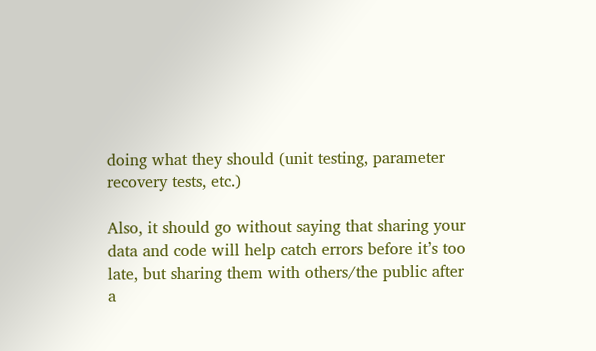doing what they should (unit testing, parameter recovery tests, etc.)

Also, it should go without saying that sharing your data and code will help catch errors before it’s too late, but sharing them with others/the public after a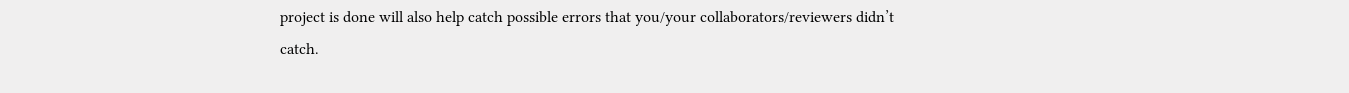project is done will also help catch possible errors that you/your collaborators/reviewers didn’t catch.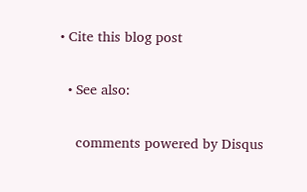• Cite this blog post

  • See also:

    comments powered by Disqus